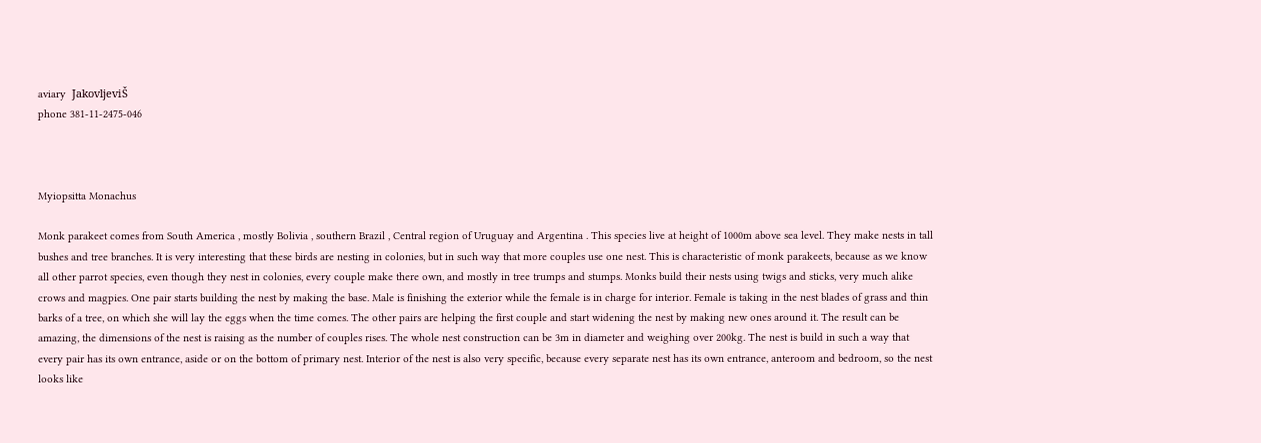aviary  JakovljeviŠ
phone 381-11-2475-046



Myiopsitta Monachus

Monk parakeet comes from South America , mostly Bolivia , southern Brazil , Central region of Uruguay and Argentina . This species live at height of 1000m above sea level. They make nests in tall bushes and tree branches. It is very interesting that these birds are nesting in colonies, but in such way that more couples use one nest. This is characteristic of monk parakeets, because as we know all other parrot species, even though they nest in colonies, every couple make there own, and mostly in tree trumps and stumps. Monks build their nests using twigs and sticks, very much alike crows and magpies. One pair starts building the nest by making the base. Male is finishing the exterior while the female is in charge for interior. Female is taking in the nest blades of grass and thin barks of a tree, on which she will lay the eggs when the time comes. The other pairs are helping the first couple and start widening the nest by making new ones around it. The result can be amazing, the dimensions of the nest is raising as the number of couples rises. The whole nest construction can be 3m in diameter and weighing over 200kg. The nest is build in such a way that every pair has its own entrance, aside or on the bottom of primary nest. Interior of the nest is also very specific, because every separate nest has its own entrance, anteroom and bedroom, so the nest looks like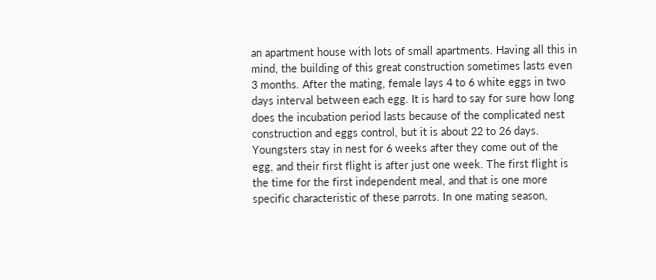an apartment house with lots of small apartments. Having all this in mind, the building of this great construction sometimes lasts even 3 months. After the mating, female lays 4 to 6 white eggs in two days interval between each egg. It is hard to say for sure how long does the incubation period lasts because of the complicated nest construction and eggs control, but it is about 22 to 26 days. Youngsters stay in nest for 6 weeks after they come out of the egg, and their first flight is after just one week. The first flight is the time for the first independent meal, and that is one more specific characteristic of these parrots. In one mating season,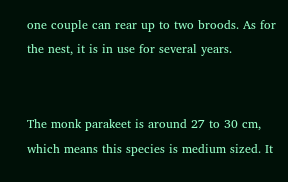one couple can rear up to two broods. As for the nest, it is in use for several years.


The monk parakeet is around 27 to 30 cm, which means this species is medium sized. It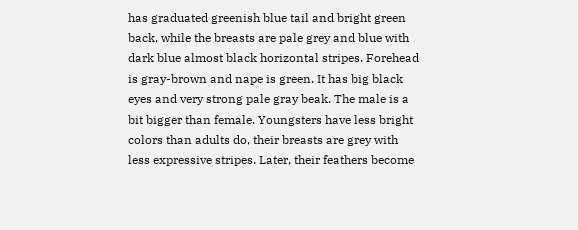has graduated greenish blue tail and bright green back, while the breasts are pale grey and blue with dark blue almost black horizontal stripes. Forehead is gray-brown and nape is green. It has big black eyes and very strong pale gray beak. The male is a bit bigger than female. Youngsters have less bright colors than adults do, their breasts are grey with less expressive stripes. Later, their feathers become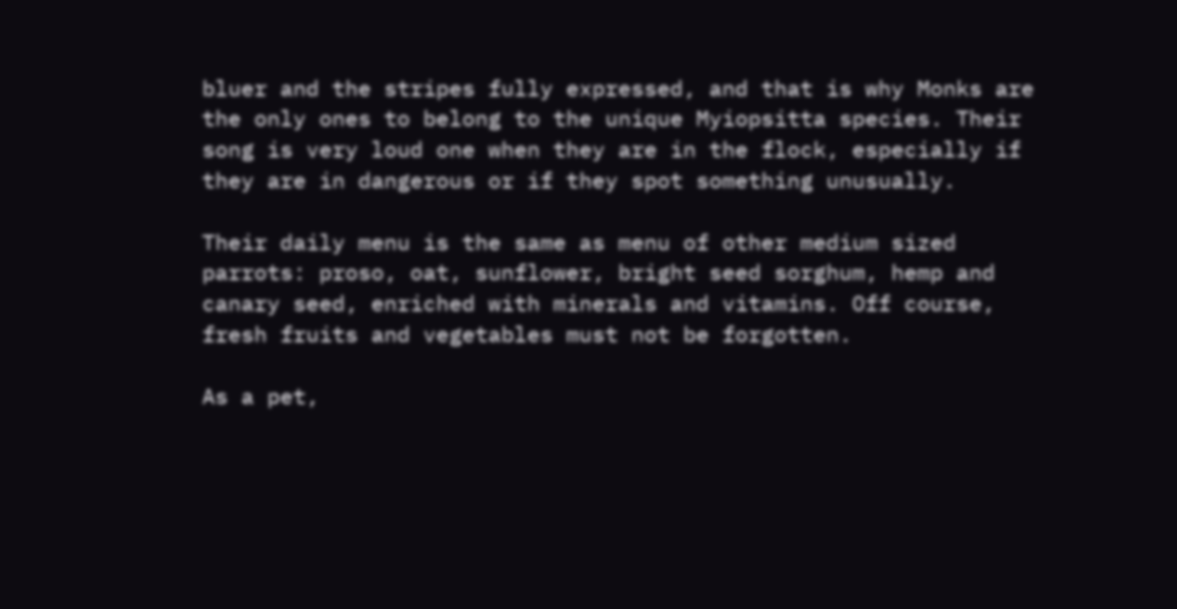bluer and the stripes fully expressed, and that is why Monks are the only ones to belong to the unique Myiopsitta species. Their song is very loud one when they are in the flock, especially if they are in dangerous or if they spot something unusually.

Their daily menu is the same as menu of other medium sized parrots: proso, oat, sunflower, bright seed sorghum, hemp and canary seed, enriched with minerals and vitamins. Off course, fresh fruits and vegetables must not be forgotten.

As a pet,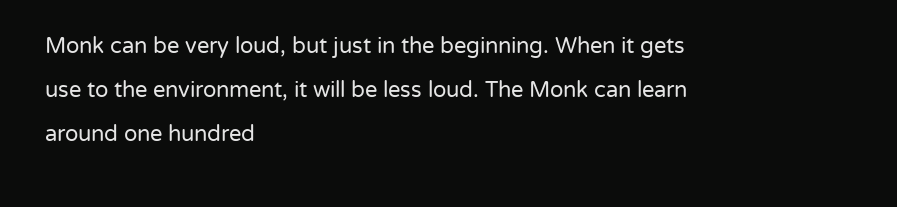Monk can be very loud, but just in the beginning. When it gets use to the environment, it will be less loud. The Monk can learn around one hundred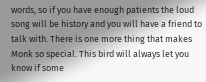words, so if you have enough patients the loud song will be history and you will have a friend to talk with. There is one more thing that makes Monk so special. This bird will always let you know if some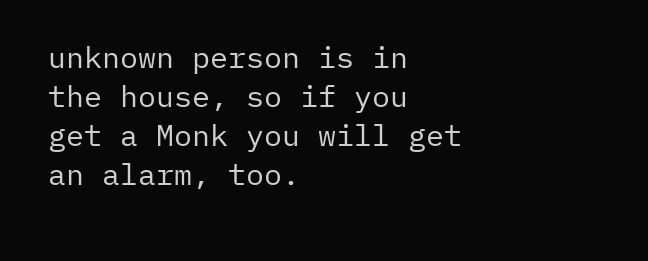unknown person is in the house, so if you get a Monk you will get an alarm, too.